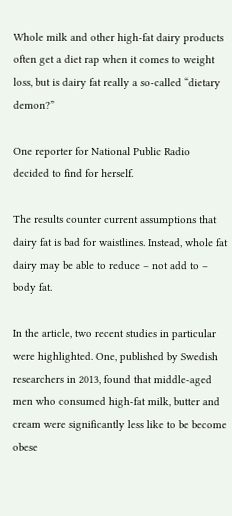Whole milk and other high-fat dairy products often get a diet rap when it comes to weight loss, but is dairy fat really a so-called “dietary demon?”

One reporter for National Public Radio decided to find for herself.

The results counter current assumptions that dairy fat is bad for waistlines. Instead, whole fat dairy may be able to reduce – not add to – body fat.

In the article, two recent studies in particular were highlighted. One, published by Swedish researchers in 2013, found that middle-aged men who consumed high-fat milk, butter and cream were significantly less like to be become obese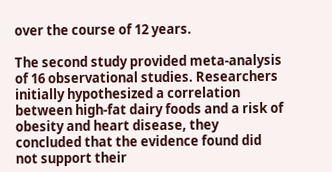over the course of 12 years.

The second study provided meta-analysis of 16 observational studies. Researchers initially hypothesized a correlation between high-fat dairy foods and a risk of obesity and heart disease, they concluded that the evidence found did not support their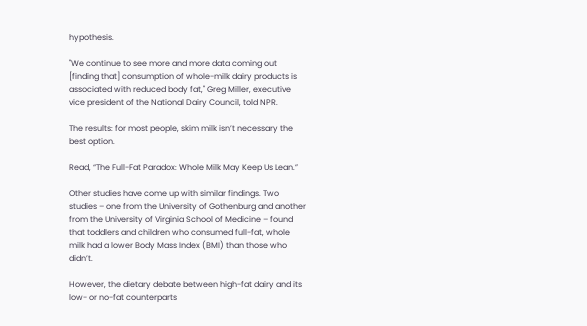hypothesis.

"We continue to see more and more data coming out [finding that] consumption of whole-milk dairy products is associated with reduced body fat," Greg Miller, executive vice president of the National Dairy Council, told NPR.

The results: for most people, skim milk isn’t necessary the best option.

Read, “The Full-Fat Paradox: Whole Milk May Keep Us Lean.”

Other studies have come up with similar findings. Two studies – one from the University of Gothenburg and another from the University of Virginia School of Medicine – found that toddlers and children who consumed full-fat, whole milk had a lower Body Mass Index (BMI) than those who didn’t.

However, the dietary debate between high-fat dairy and its low- or no-fat counterparts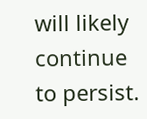will likely continue to persist.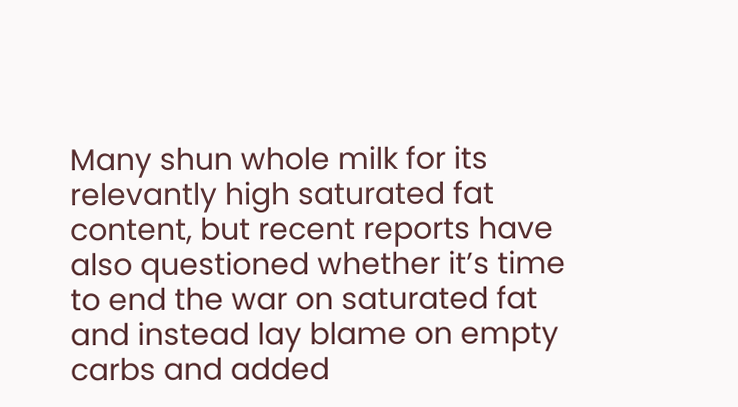Many shun whole milk for its relevantly high saturated fat content, but recent reports have also questioned whether it’s time to end the war on saturated fat and instead lay blame on empty carbs and added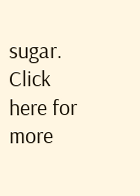sugar. Click here for more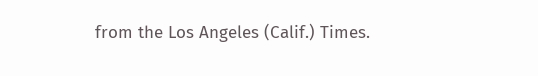from the Los Angeles (Calif.) Times.